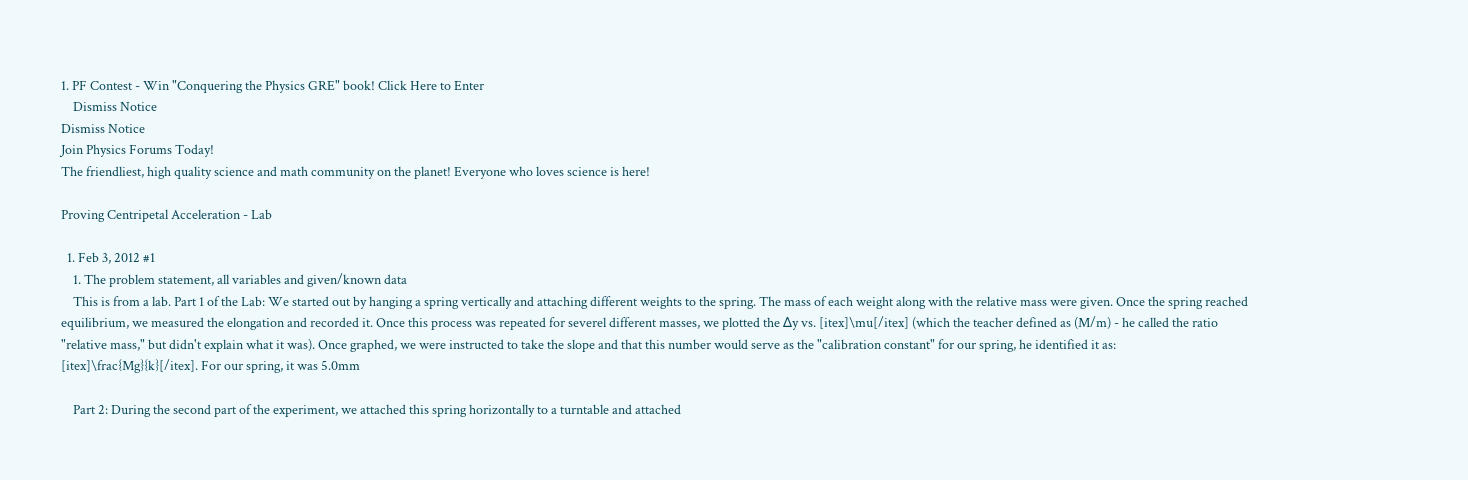1. PF Contest - Win "Conquering the Physics GRE" book! Click Here to Enter
    Dismiss Notice
Dismiss Notice
Join Physics Forums Today!
The friendliest, high quality science and math community on the planet! Everyone who loves science is here!

Proving Centripetal Acceleration - Lab

  1. Feb 3, 2012 #1
    1. The problem statement, all variables and given/known data
    This is from a lab. Part 1 of the Lab: We started out by hanging a spring vertically and attaching different weights to the spring. The mass of each weight along with the relative mass were given. Once the spring reached equilibrium, we measured the elongation and recorded it. Once this process was repeated for severel different masses, we plotted the Δy vs. [itex]\mu[/itex] (which the teacher defined as (M/m) - he called the ratio "relative mass," but didn't explain what it was). Once graphed, we were instructed to take the slope and that this number would serve as the "calibration constant" for our spring, he identified it as: [itex]\frac{Mg}{k}[/itex]. For our spring, it was 5.0mm

    Part 2: During the second part of the experiment, we attached this spring horizontally to a turntable and attached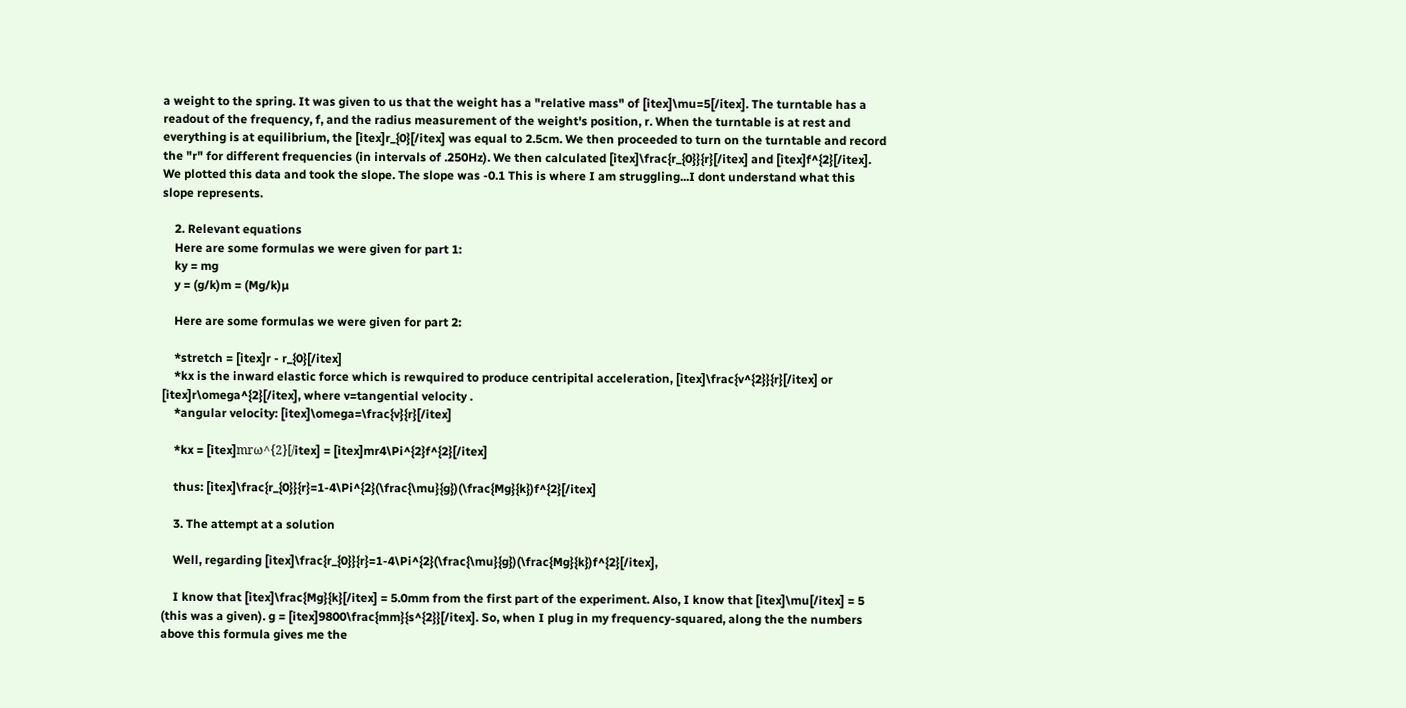a weight to the spring. It was given to us that the weight has a "relative mass" of [itex]\mu=5[/itex]. The turntable has a readout of the frequency, f, and the radius measurement of the weight's position, r. When the turntable is at rest and everything is at equilibrium, the [itex]r_{0}[/itex] was equal to 2.5cm. We then proceeded to turn on the turntable and record the "r" for different frequencies (in intervals of .250Hz). We then calculated [itex]\frac{r_{0}}{r}[/itex] and [itex]f^{2}[/itex]. We plotted this data and took the slope. The slope was -0.1 This is where I am struggling...I dont understand what this slope represents.

    2. Relevant equations
    Here are some formulas we were given for part 1:
    ky = mg
    y = (g/k)m = (Mg/k)µ

    Here are some formulas we were given for part 2:

    *stretch = [itex]r - r_{0}[/itex]
    *kx is the inward elastic force which is rewquired to produce centripital acceleration, [itex]\frac{v^{2}}{r}[/itex] or [itex]r\omega^{2}[/itex], where v=tangential velocity .
    *angular velocity: [itex]\omega=\frac{v}{r}[/itex]

    *kx = [itex]mrω^{2}[/itex] = [itex]mr4\Pi^{2}f^{2}[/itex]

    thus: [itex]\frac{r_{0}}{r}=1-4\Pi^{2}(\frac{\mu}{g})(\frac{Mg}{k})f^{2}[/itex]

    3. The attempt at a solution

    Well, regarding [itex]\frac{r_{0}}{r}=1-4\Pi^{2}(\frac{\mu}{g})(\frac{Mg}{k})f^{2}[/itex],

    I know that [itex]\frac{Mg}{k}[/itex] = 5.0mm from the first part of the experiment. Also, I know that [itex]\mu[/itex] = 5 (this was a given). g = [itex]9800\frac{mm}{s^{2}}[/itex]. So, when I plug in my frequency-squared, along the the numbers above this formula gives me the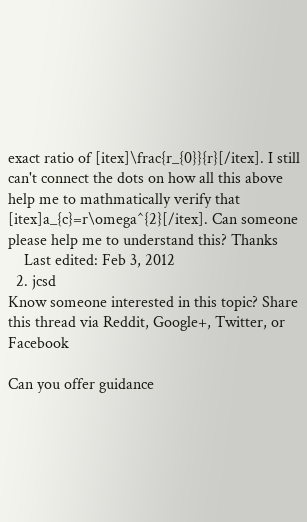exact ratio of [itex]\frac{r_{0}}{r}[/itex]. I still can't connect the dots on how all this above help me to mathmatically verify that [itex]a_{c}=r\omega^{2}[/itex]. Can someone please help me to understand this? Thanks
    Last edited: Feb 3, 2012
  2. jcsd
Know someone interested in this topic? Share this thread via Reddit, Google+, Twitter, or Facebook

Can you offer guidance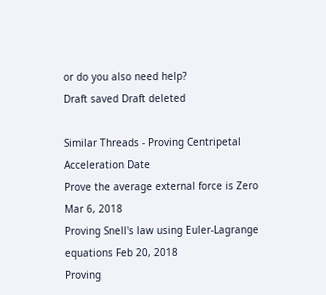or do you also need help?
Draft saved Draft deleted

Similar Threads - Proving Centripetal Acceleration Date
Prove the average external force is Zero Mar 6, 2018
Proving Snell's law using Euler-Lagrange equations Feb 20, 2018
Proving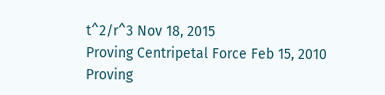t^2/r^3 Nov 18, 2015
Proving Centripetal Force Feb 15, 2010
Proving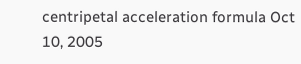centripetal acceleration formula Oct 10, 2005